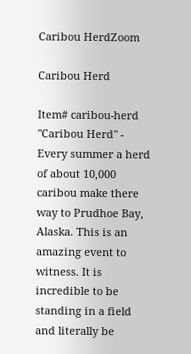Caribou HerdZoom

Caribou Herd

Item# caribou-herd
"Caribou Herd" - Every summer a herd of about 10,000 caribou make there way to Prudhoe Bay, Alaska. This is an amazing event to witness. It is incredible to be standing in a field and literally be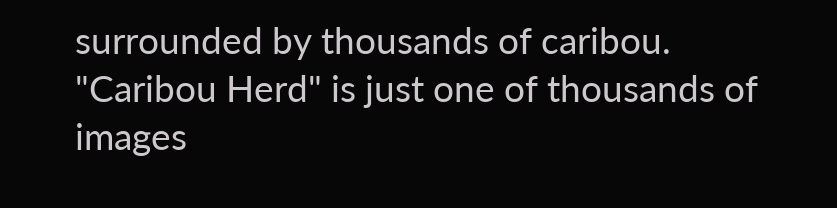surrounded by thousands of caribou. "Caribou Herd" is just one of thousands of images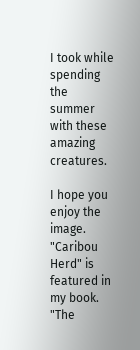I took while spending the summer with these amazing creatures.

I hope you enjoy the image. "Caribou Herd" is featured in my book. "The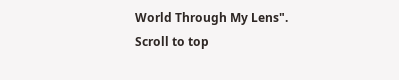World Through My Lens".
Scroll to top